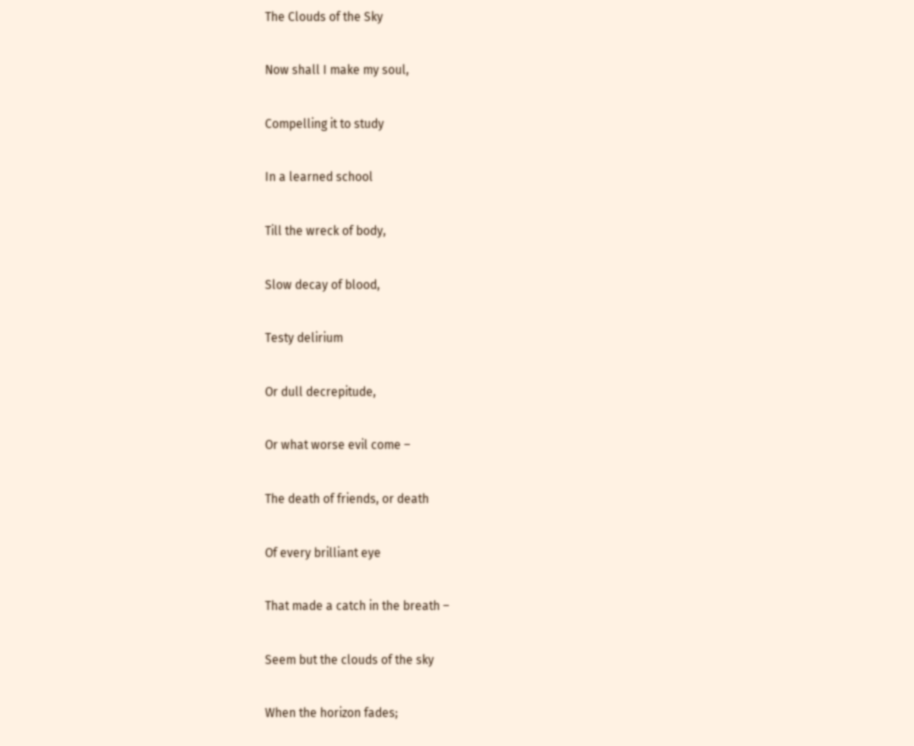The Clouds of the Sky

Now shall I make my soul,

Compelling it to study

In a learned school

Till the wreck of body,

Slow decay of blood,

Testy delirium

Or dull decrepitude,

Or what worse evil come –

The death of friends, or death

Of every brilliant eye

That made a catch in the breath –

Seem but the clouds of the sky

When the horizon fades;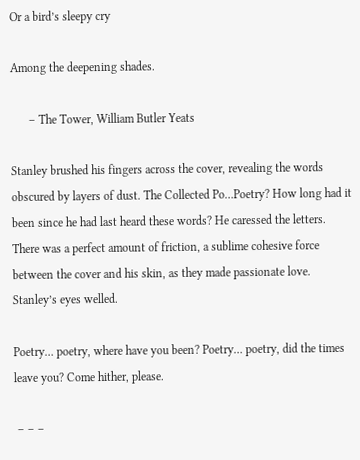Or a bird’s sleepy cry

Among the deepening shades.

      – The Tower, William Butler Yeats

Stanley brushed his fingers across the cover, revealing the words obscured by layers of dust. The Collected Po…Poetry? How long had it been since he had last heard these words? He caressed the letters. There was a perfect amount of friction, a sublime cohesive force between the cover and his skin, as they made passionate love. Stanley’s eyes welled.

Poetry… poetry, where have you been? Poetry… poetry, did the times leave you? Come hither, please.

 – – –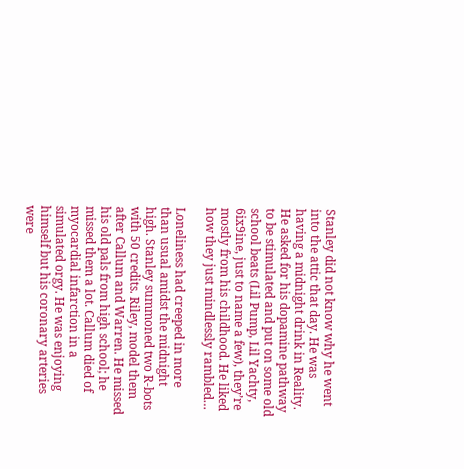Stanley did not know why he went into the attic that day. He was having a midnight drink in Reality. He asked for his dopamine pathway to be stimulated and put on some old school beats (Lil Pump, Lil Yachty, 6ix9ine, just to name a few), they’re mostly from his childhood. He liked how they just mindlessly rambled…

Loneliness had creeped in more than usual amidst the midnight high. Stanley summoned two R-bots with 50 credits. Riley, model them after Callum and Warren. He missed his old pals from high school; he missed them a lot. Callum died of myocardial infarction in a simulated orgy. He was enjoying himself but his coronary arteries were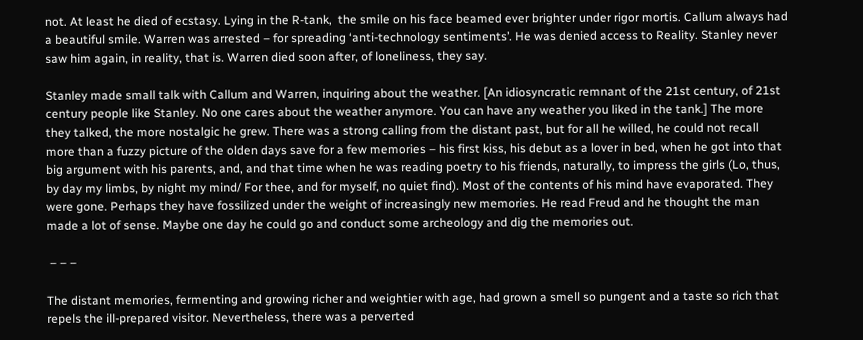not. At least he died of ecstasy. Lying in the R-tank,  the smile on his face beamed ever brighter under rigor mortis. Callum always had a beautiful smile. Warren was arrested – for spreading ‘anti-technology sentiments’. He was denied access to Reality. Stanley never saw him again, in reality, that is. Warren died soon after, of loneliness, they say.

Stanley made small talk with Callum and Warren, inquiring about the weather. [An idiosyncratic remnant of the 21st century, of 21st century people like Stanley. No one cares about the weather anymore. You can have any weather you liked in the tank.] The more they talked, the more nostalgic he grew. There was a strong calling from the distant past, but for all he willed, he could not recall more than a fuzzy picture of the olden days save for a few memories – his first kiss, his debut as a lover in bed, when he got into that big argument with his parents, and, and that time when he was reading poetry to his friends, naturally, to impress the girls (Lo, thus, by day my limbs, by night my mind/ For thee, and for myself, no quiet find). Most of the contents of his mind have evaporated. They were gone. Perhaps they have fossilized under the weight of increasingly new memories. He read Freud and he thought the man made a lot of sense. Maybe one day he could go and conduct some archeology and dig the memories out.

 – – –

The distant memories, fermenting and growing richer and weightier with age, had grown a smell so pungent and a taste so rich that repels the ill-prepared visitor. Nevertheless, there was a perverted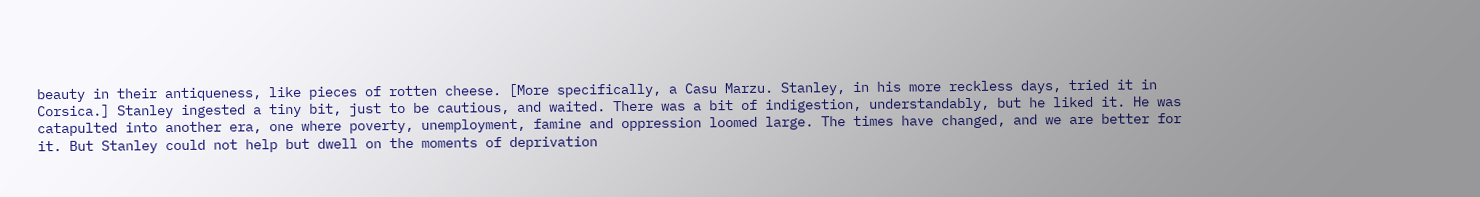beauty in their antiqueness, like pieces of rotten cheese. [More specifically, a Casu Marzu. Stanley, in his more reckless days, tried it in Corsica.] Stanley ingested a tiny bit, just to be cautious, and waited. There was a bit of indigestion, understandably, but he liked it. He was catapulted into another era, one where poverty, unemployment, famine and oppression loomed large. The times have changed, and we are better for it. But Stanley could not help but dwell on the moments of deprivation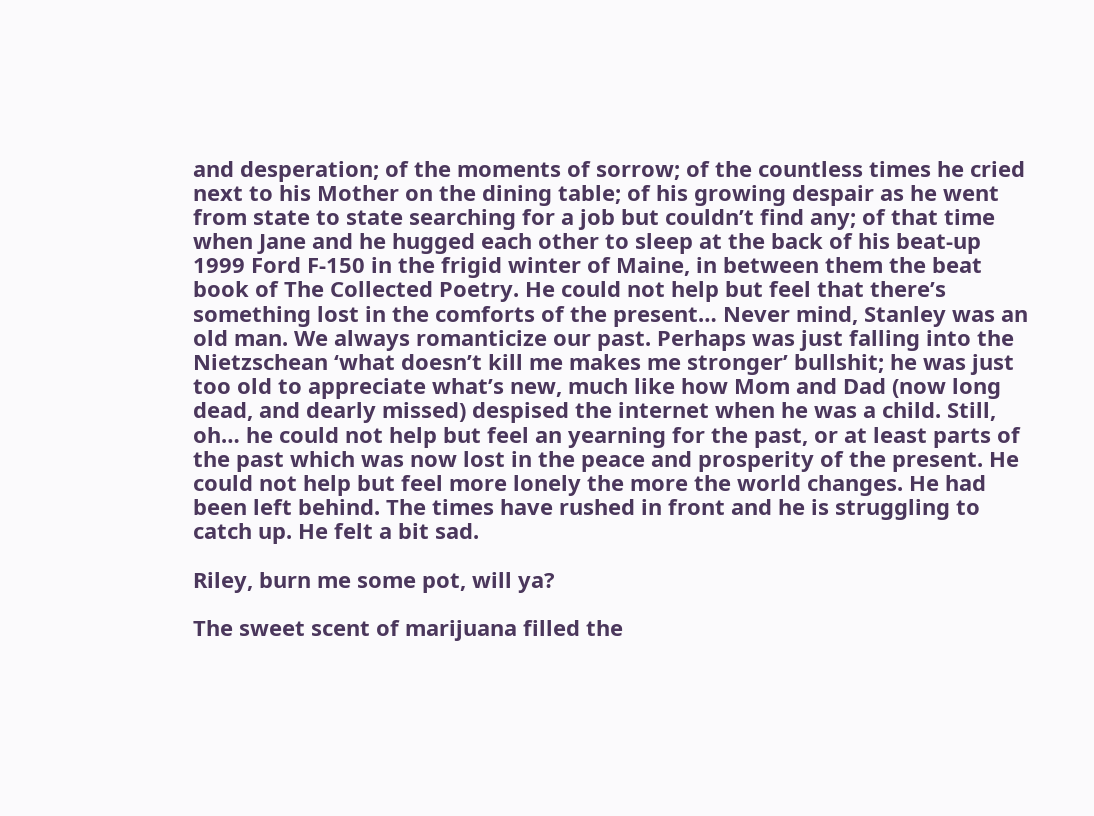and desperation; of the moments of sorrow; of the countless times he cried next to his Mother on the dining table; of his growing despair as he went from state to state searching for a job but couldn’t find any; of that time when Jane and he hugged each other to sleep at the back of his beat-up 1999 Ford F-150 in the frigid winter of Maine, in between them the beat book of The Collected Poetry. He could not help but feel that there’s something lost in the comforts of the present… Never mind, Stanley was an old man. We always romanticize our past. Perhaps was just falling into the Nietzschean ‘what doesn’t kill me makes me stronger’ bullshit; he was just too old to appreciate what’s new, much like how Mom and Dad (now long dead, and dearly missed) despised the internet when he was a child. Still, oh… he could not help but feel an yearning for the past, or at least parts of the past which was now lost in the peace and prosperity of the present. He could not help but feel more lonely the more the world changes. He had been left behind. The times have rushed in front and he is struggling to catch up. He felt a bit sad.

Riley, burn me some pot, will ya?

The sweet scent of marijuana filled the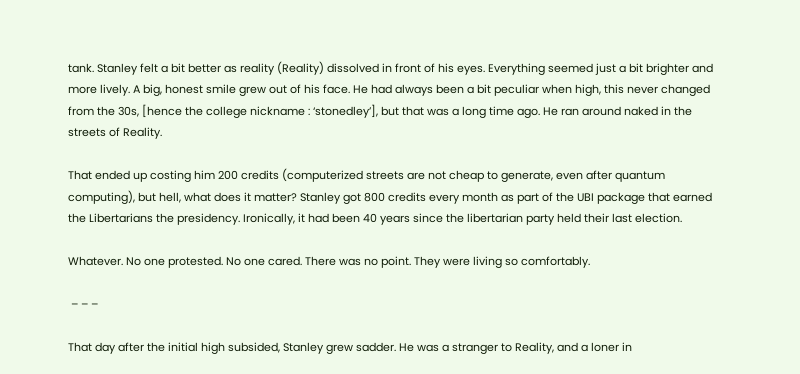tank. Stanley felt a bit better as reality (Reality) dissolved in front of his eyes. Everything seemed just a bit brighter and more lively. A big, honest smile grew out of his face. He had always been a bit peculiar when high, this never changed from the 30s, [hence the college nickname : ‘stonedley’], but that was a long time ago. He ran around naked in the streets of Reality.

That ended up costing him 200 credits (computerized streets are not cheap to generate, even after quantum computing), but hell, what does it matter? Stanley got 800 credits every month as part of the UBI package that earned the Libertarians the presidency. Ironically, it had been 40 years since the libertarian party held their last election.

Whatever. No one protested. No one cared. There was no point. They were living so comfortably.

 – – –

That day after the initial high subsided, Stanley grew sadder. He was a stranger to Reality, and a loner in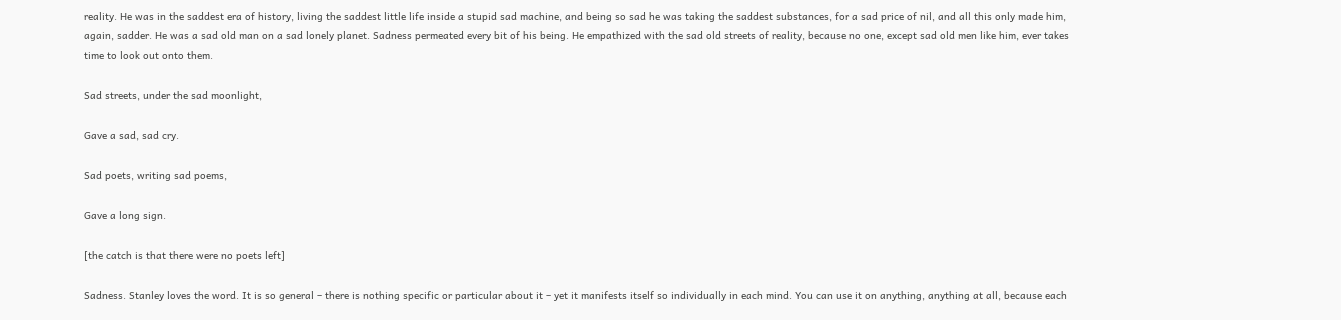reality. He was in the saddest era of history, living the saddest little life inside a stupid sad machine, and being so sad he was taking the saddest substances, for a sad price of nil, and all this only made him, again, sadder. He was a sad old man on a sad lonely planet. Sadness permeated every bit of his being. He empathized with the sad old streets of reality, because no one, except sad old men like him, ever takes time to look out onto them.

Sad streets, under the sad moonlight,

Gave a sad, sad cry.

Sad poets, writing sad poems,

Gave a long sign.

[the catch is that there were no poets left]

Sadness. Stanley loves the word. It is so general – there is nothing specific or particular about it – yet it manifests itself so individually in each mind. You can use it on anything, anything at all, because each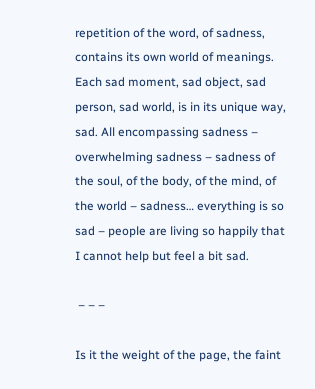repetition of the word, of sadness, contains its own world of meanings. Each sad moment, sad object, sad person, sad world, is in its unique way, sad. All encompassing sadness – overwhelming sadness – sadness of the soul, of the body, of the mind, of the world – sadness… everything is so sad – people are living so happily that I cannot help but feel a bit sad.

 – – –

Is it the weight of the page, the faint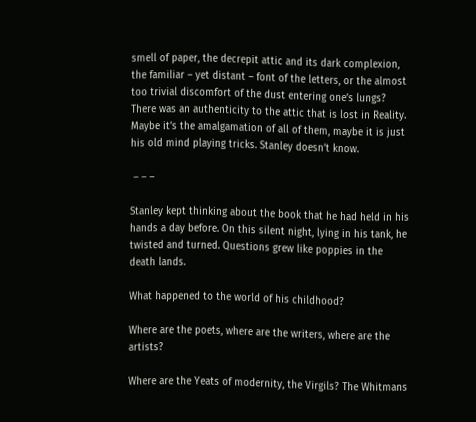smell of paper, the decrepit attic and its dark complexion, the familiar – yet distant – font of the letters, or the almost too trivial discomfort of the dust entering one’s lungs? There was an authenticity to the attic that is lost in Reality. Maybe it’s the amalgamation of all of them, maybe it is just his old mind playing tricks. Stanley doesn’t know.

 – – –

Stanley kept thinking about the book that he had held in his hands a day before. On this silent night, lying in his tank, he twisted and turned. Questions grew like poppies in the death lands.

What happened to the world of his childhood?

Where are the poets, where are the writers, where are the artists?

Where are the Yeats of modernity, the Virgils? The Whitmans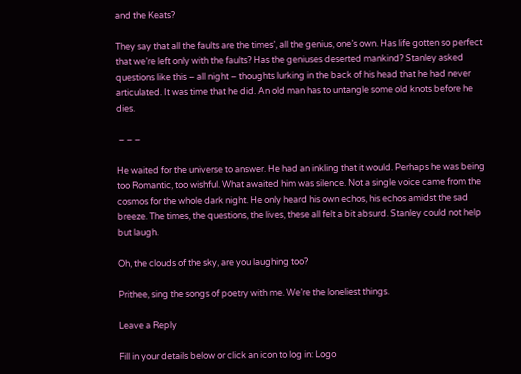and the Keats?

They say that all the faults are the times’, all the genius, one’s own. Has life gotten so perfect that we’re left only with the faults? Has the geniuses deserted mankind? Stanley asked questions like this – all night – thoughts lurking in the back of his head that he had never articulated. It was time that he did. An old man has to untangle some old knots before he dies.

 – – –

He waited for the universe to answer. He had an inkling that it would. Perhaps he was being too Romantic, too wishful. What awaited him was silence. Not a single voice came from the cosmos for the whole dark night. He only heard his own echos, his echos amidst the sad breeze. The times, the questions, the lives, these all felt a bit absurd. Stanley could not help but laugh.

Oh, the clouds of the sky, are you laughing too?

Prithee, sing the songs of poetry with me. We’re the loneliest things.

Leave a Reply

Fill in your details below or click an icon to log in: Logo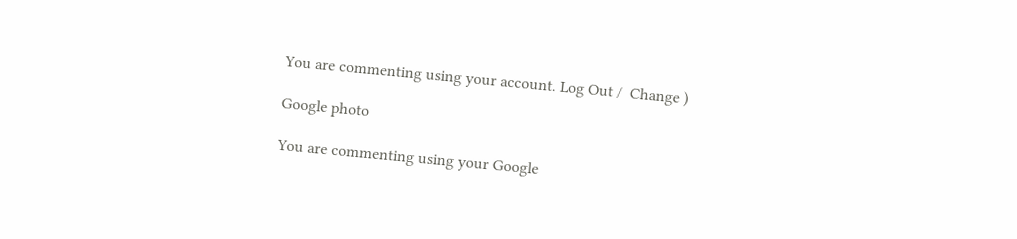You are commenting using your account. Log Out /  Change )

Google photo

You are commenting using your Google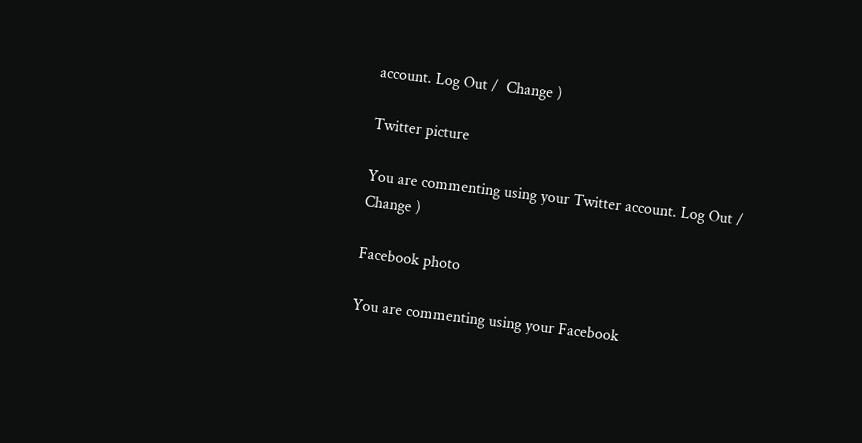account. Log Out /  Change )

Twitter picture

You are commenting using your Twitter account. Log Out /  Change )

Facebook photo

You are commenting using your Facebook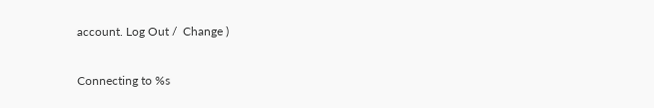account. Log Out /  Change )

Connecting to %s